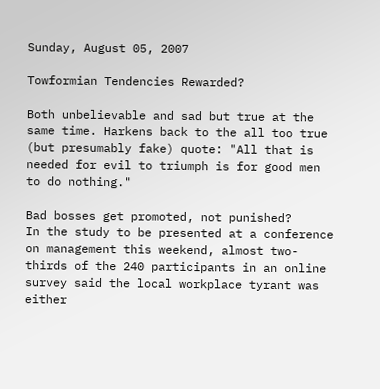Sunday, August 05, 2007

Towformian Tendencies Rewarded?

Both unbelievable and sad but true at the same time. Harkens back to the all too true (but presumably fake) quote: "All that is needed for evil to triumph is for good men to do nothing."

Bad bosses get promoted, not punished?
In the study to be presented at a conference on management this weekend, almost two-thirds of the 240 participants in an online survey said the local workplace tyrant was either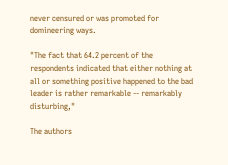never censured or was promoted for domineering ways.

"The fact that 64.2 percent of the respondents indicated that either nothing at all or something positive happened to the bad leader is rather remarkable -- remarkably disturbing,"

The authors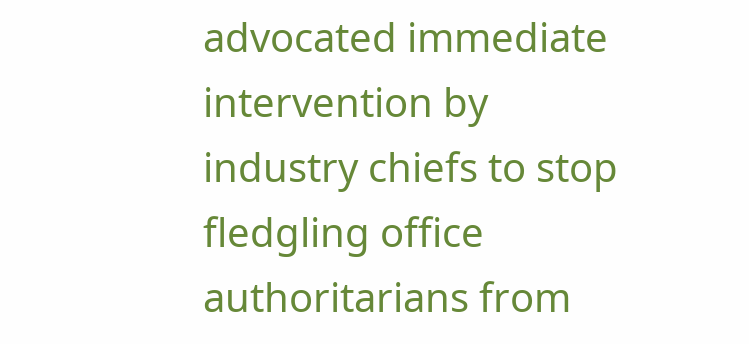advocated immediate intervention by industry chiefs to stop fledgling office authoritarians from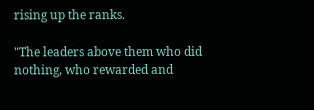rising up the ranks.

"The leaders above them who did nothing, who rewarded and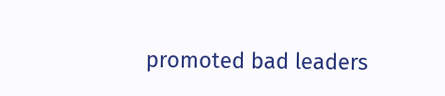promoted bad leaders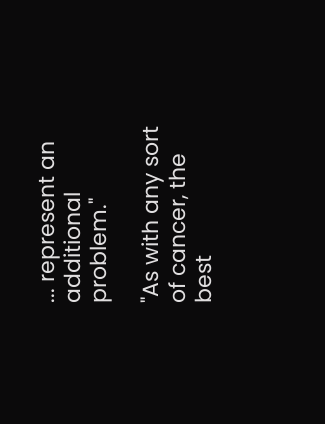... represent an additional problem."

"As with any sort of cancer, the best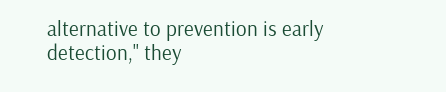alternative to prevention is early detection," they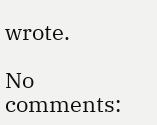wrote.

No comments: